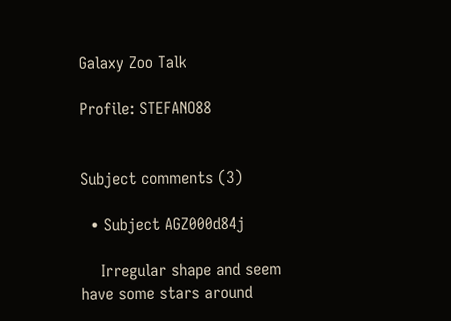Galaxy Zoo Talk

Profile: STEFANO88


Subject comments (3)

  • Subject AGZ000d84j

    Irregular shape and seem have some stars around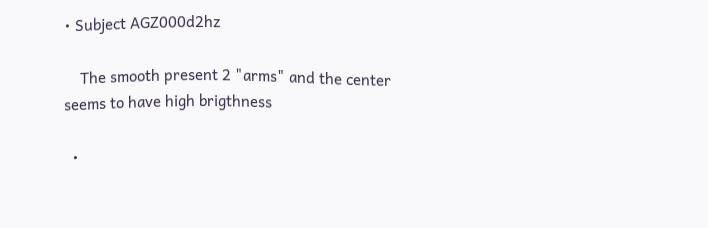• Subject AGZ000d2hz

    The smooth present 2 "arms" and the center seems to have high brigthness

  •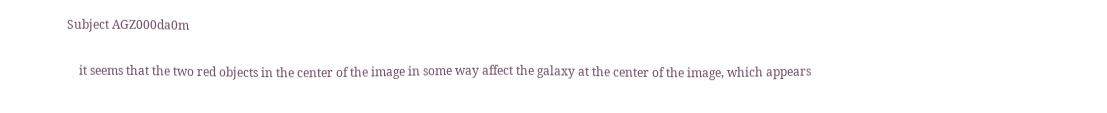Subject AGZ000da0m

    it seems that the two red objects in the center of the image in some way affect the galaxy at the center of the image, which appears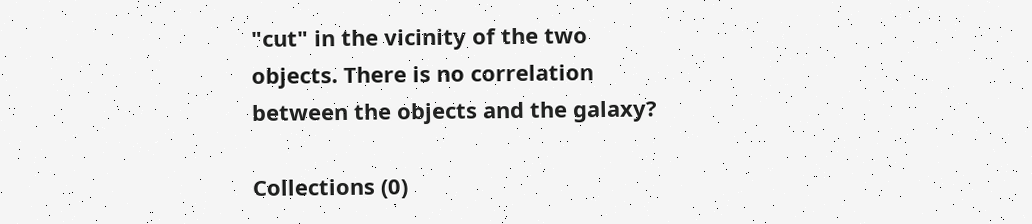"cut" in the vicinity of the two objects. There is no correlation between the objects and the galaxy?

Collections (0)